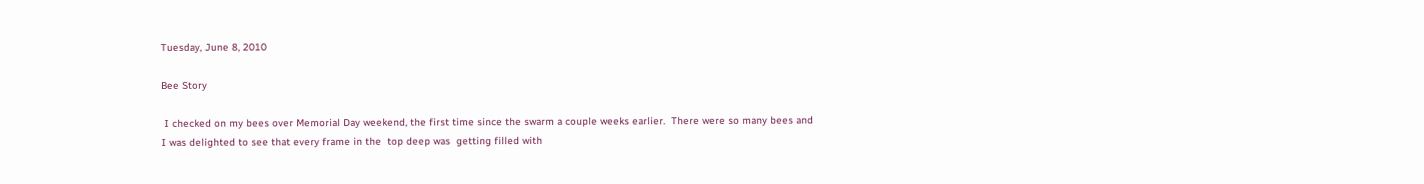Tuesday, June 8, 2010

Bee Story

 I checked on my bees over Memorial Day weekend, the first time since the swarm a couple weeks earlier.  There were so many bees and I was delighted to see that every frame in the  top deep was  getting filled with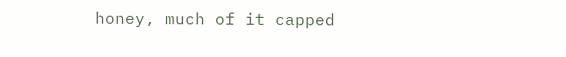honey, much of it capped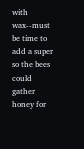with wax--must be time to add a super so the bees could  gather honey for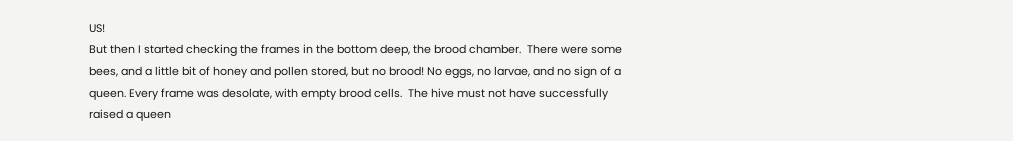US!
But then I started checking the frames in the bottom deep, the brood chamber.  There were some bees, and a little bit of honey and pollen stored, but no brood! No eggs, no larvae, and no sign of a queen. Every frame was desolate, with empty brood cells.  The hive must not have successfully raised a queen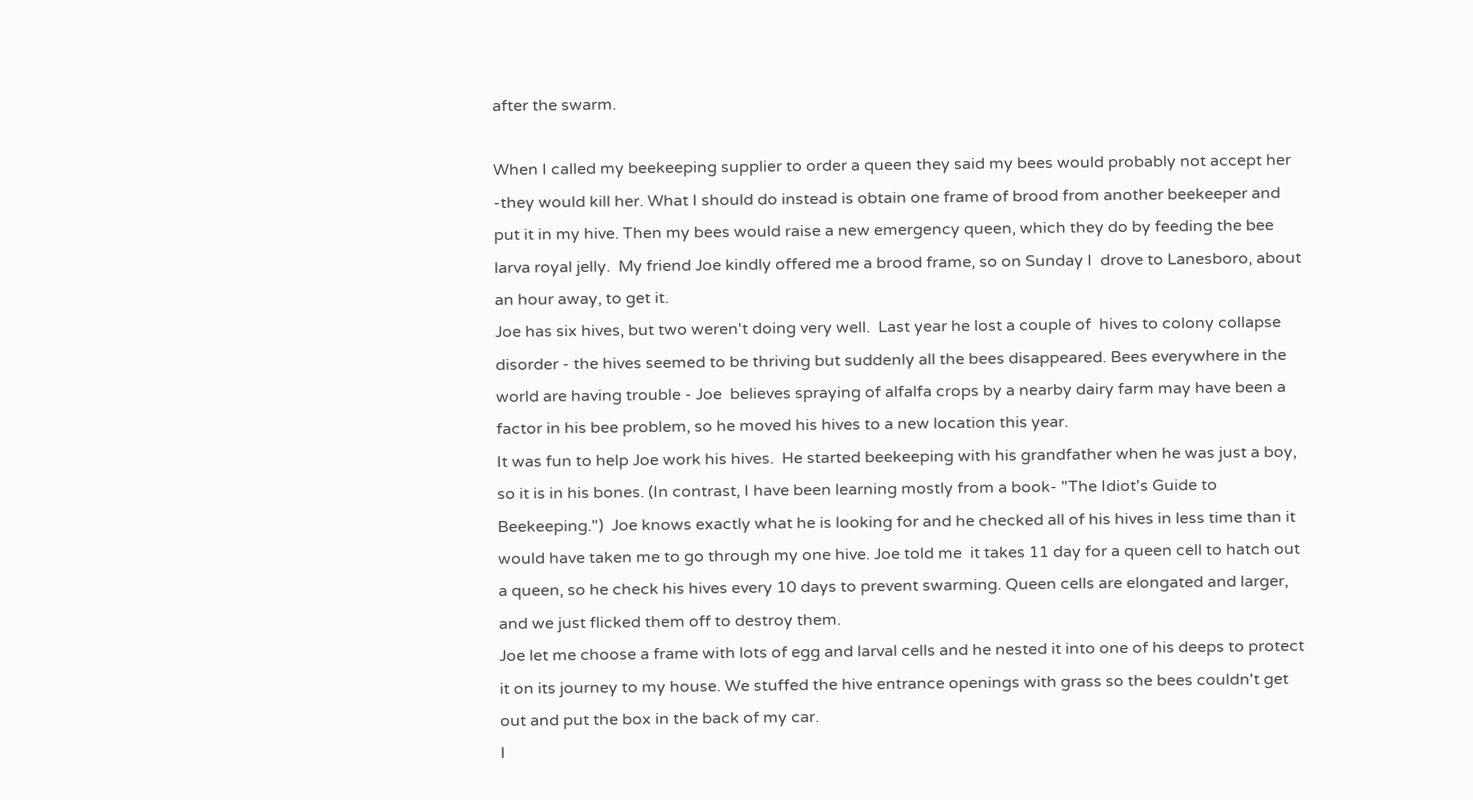after the swarm.

When I called my beekeeping supplier to order a queen they said my bees would probably not accept her -they would kill her. What I should do instead is obtain one frame of brood from another beekeeper and put it in my hive. Then my bees would raise a new emergency queen, which they do by feeding the bee larva royal jelly.  My friend Joe kindly offered me a brood frame, so on Sunday I  drove to Lanesboro, about  an hour away, to get it.
Joe has six hives, but two weren't doing very well.  Last year he lost a couple of  hives to colony collapse disorder - the hives seemed to be thriving but suddenly all the bees disappeared. Bees everywhere in the world are having trouble - Joe  believes spraying of alfalfa crops by a nearby dairy farm may have been a factor in his bee problem, so he moved his hives to a new location this year.
It was fun to help Joe work his hives.  He started beekeeping with his grandfather when he was just a boy, so it is in his bones. (In contrast, I have been learning mostly from a book- "The Idiot's Guide to Beekeeping.")  Joe knows exactly what he is looking for and he checked all of his hives in less time than it would have taken me to go through my one hive. Joe told me  it takes 11 day for a queen cell to hatch out a queen, so he check his hives every 10 days to prevent swarming. Queen cells are elongated and larger, and we just flicked them off to destroy them.
Joe let me choose a frame with lots of egg and larval cells and he nested it into one of his deeps to protect it on its journey to my house. We stuffed the hive entrance openings with grass so the bees couldn't get out and put the box in the back of my car.
I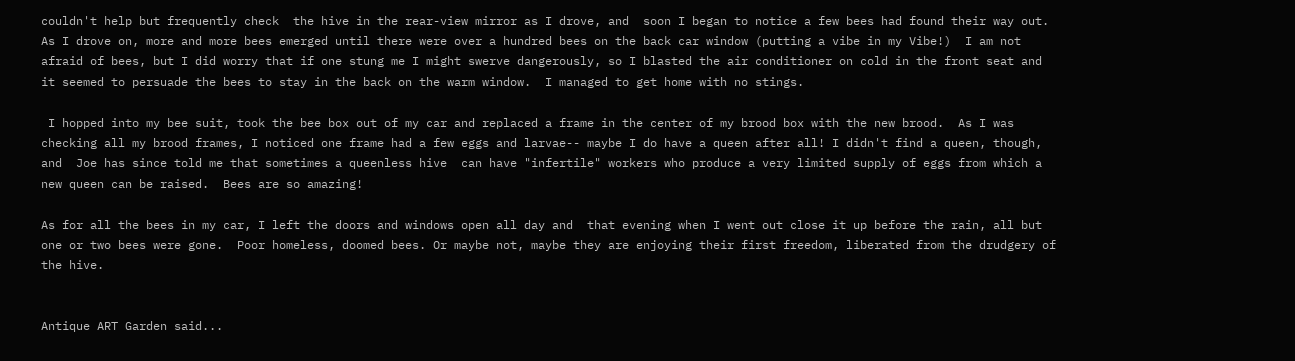couldn't help but frequently check  the hive in the rear-view mirror as I drove, and  soon I began to notice a few bees had found their way out.  As I drove on, more and more bees emerged until there were over a hundred bees on the back car window (putting a vibe in my Vibe!)  I am not afraid of bees, but I did worry that if one stung me I might swerve dangerously, so I blasted the air conditioner on cold in the front seat and it seemed to persuade the bees to stay in the back on the warm window.  I managed to get home with no stings.

 I hopped into my bee suit, took the bee box out of my car and replaced a frame in the center of my brood box with the new brood.  As I was checking all my brood frames, I noticed one frame had a few eggs and larvae-- maybe I do have a queen after all! I didn't find a queen, though, and  Joe has since told me that sometimes a queenless hive  can have "infertile" workers who produce a very limited supply of eggs from which a new queen can be raised.  Bees are so amazing!

As for all the bees in my car, I left the doors and windows open all day and  that evening when I went out close it up before the rain, all but one or two bees were gone.  Poor homeless, doomed bees. Or maybe not, maybe they are enjoying their first freedom, liberated from the drudgery of the hive.


Antique ART Garden said...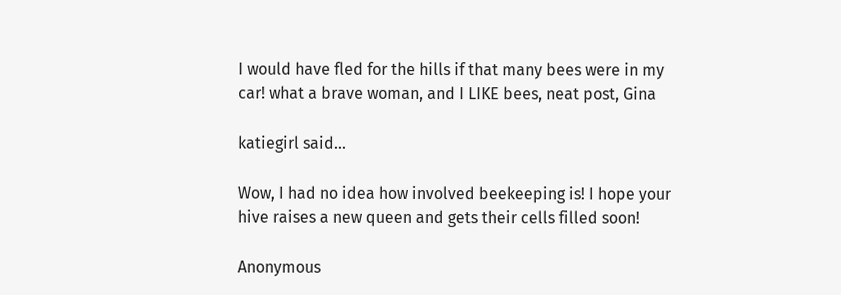I would have fled for the hills if that many bees were in my car! what a brave woman, and I LIKE bees, neat post, Gina

katiegirl said...

Wow, I had no idea how involved beekeeping is! I hope your hive raises a new queen and gets their cells filled soon!

Anonymous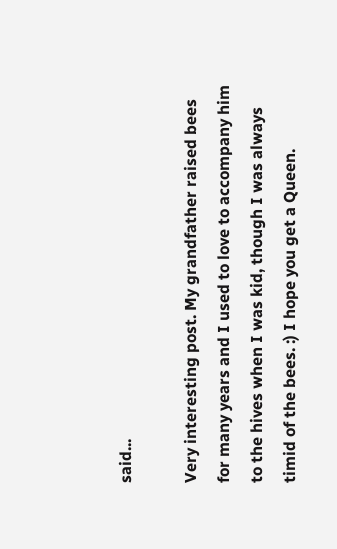said...

Very interesting post. My grandfather raised bees for many years and I used to love to accompany him to the hives when I was kid, though I was always timid of the bees. :) I hope you get a Queen.